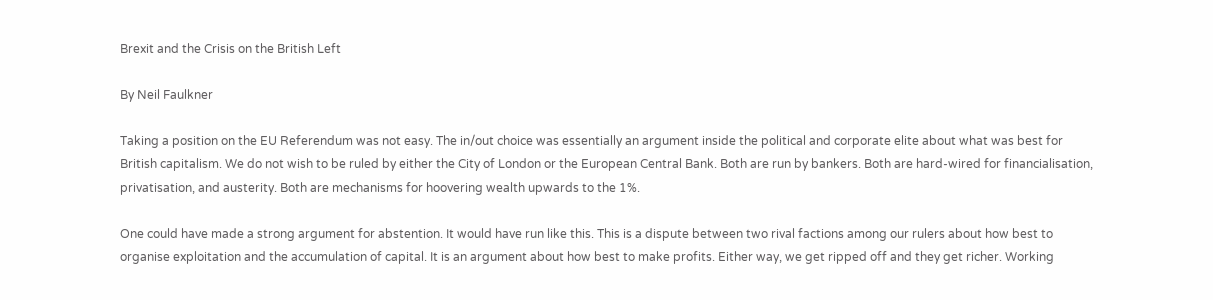Brexit and the Crisis on the British Left

By Neil Faulkner

Taking a position on the EU Referendum was not easy. The in/out choice was essentially an argument inside the political and corporate elite about what was best for British capitalism. We do not wish to be ruled by either the City of London or the European Central Bank. Both are run by bankers. Both are hard-wired for financialisation, privatisation, and austerity. Both are mechanisms for hoovering wealth upwards to the 1%.

One could have made a strong argument for abstention. It would have run like this. This is a dispute between two rival factions among our rulers about how best to organise exploitation and the accumulation of capital. It is an argument about how best to make profits. Either way, we get ripped off and they get richer. Working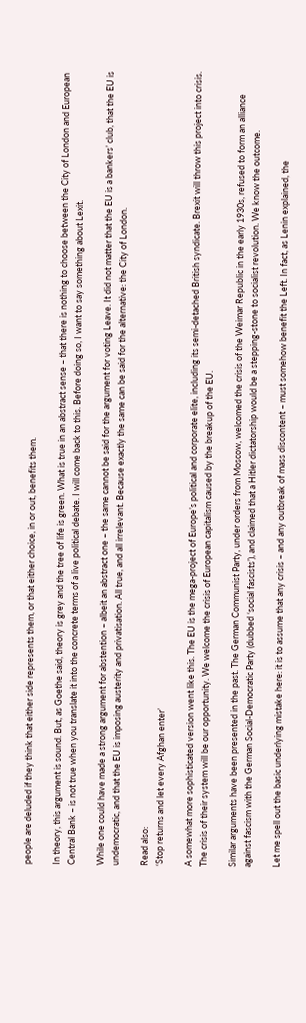people are deluded if they think that either side represents them, or that either choice, in or out, benefits them.

In theory, this argument is sound. But, as Goethe said, theory is grey and the tree of life is green. What is true in an abstract sense – that there is nothing to choose between the City of London and European Central Bank – is not true when you translate it into the concrete terms of a live political debate. I will come back to this. Before doing so, I want to say something about Lexit.

While one could have made a strong argument for abstention – albeit an abstract one – the same cannot be said for the argument for voting Leave. It did not matter that the EU is a bankers’ club, that the EU is undemocratic, and that the EU is imposing austerity and privatisation. All true, and all irrelevant. Because exactly the same can be said for the alternative: the City of London.

Read also:
‘Stop returns and let every Afghan enter’

A somewhat more sophisticated version went like this. The EU is the mega-project of Europe’s political and corporate elite, including its semi-detached British syndicate. Brexit will throw this project into crisis. The crisis of their system will be our opportunity. We welcome the crisis of European capitalism caused by the breakup of the EU.

Similar arguments have been presented in the past. The German Communist Party, under orders from Moscow, welcomed the crisis of the Weimar Republic in the early 1930s, refused to form an alliance against fascism with the German Social-Democratic Party (dubbed ‘social fascists’), and claimed that a Hitler dictatorship would be a stepping-stone to socialist revolution. We know the outcome.

Let me spell out the basic underlying mistake here: it is to assume that any crisis – and any outbreak of mass discontent – must somehow benefit the Left. In fact, as Lenin explained, the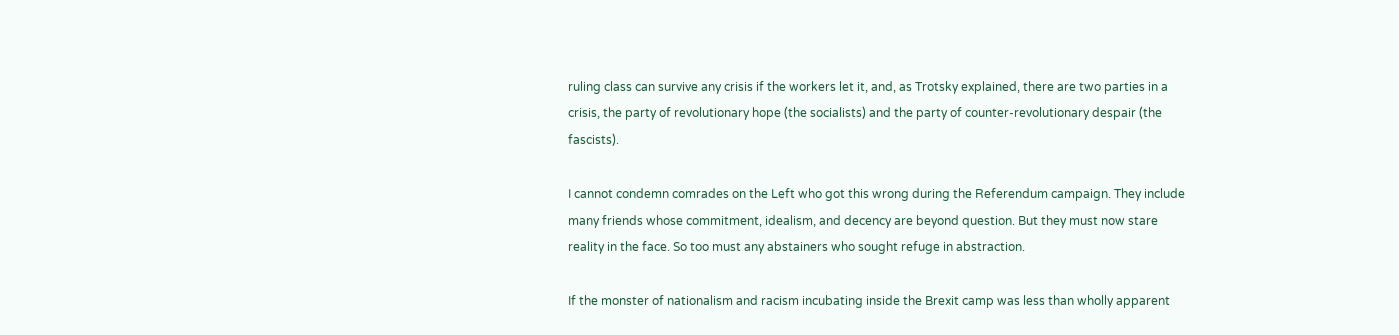ruling class can survive any crisis if the workers let it, and, as Trotsky explained, there are two parties in a crisis, the party of revolutionary hope (the socialists) and the party of counter-revolutionary despair (the fascists).

I cannot condemn comrades on the Left who got this wrong during the Referendum campaign. They include many friends whose commitment, idealism, and decency are beyond question. But they must now stare reality in the face. So too must any abstainers who sought refuge in abstraction.

If the monster of nationalism and racism incubating inside the Brexit camp was less than wholly apparent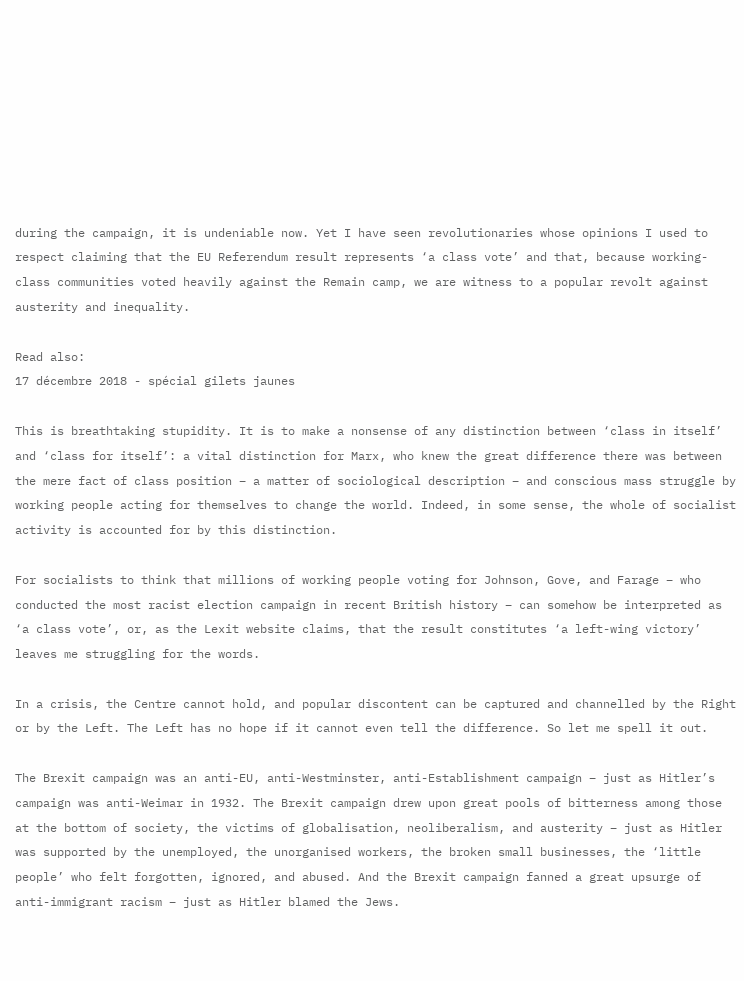during the campaign, it is undeniable now. Yet I have seen revolutionaries whose opinions I used to respect claiming that the EU Referendum result represents ‘a class vote’ and that, because working-class communities voted heavily against the Remain camp, we are witness to a popular revolt against austerity and inequality.

Read also:
17 décembre 2018 - spécial gilets jaunes

This is breathtaking stupidity. It is to make a nonsense of any distinction between ‘class in itself’ and ‘class for itself’: a vital distinction for Marx, who knew the great difference there was between the mere fact of class position – a matter of sociological description – and conscious mass struggle by working people acting for themselves to change the world. Indeed, in some sense, the whole of socialist activity is accounted for by this distinction.

For socialists to think that millions of working people voting for Johnson, Gove, and Farage – who conducted the most racist election campaign in recent British history – can somehow be interpreted as ‘a class vote’, or, as the Lexit website claims, that the result constitutes ‘a left-wing victory’ leaves me struggling for the words.

In a crisis, the Centre cannot hold, and popular discontent can be captured and channelled by the Right or by the Left. The Left has no hope if it cannot even tell the difference. So let me spell it out.

The Brexit campaign was an anti-EU, anti-Westminster, anti-Establishment campaign – just as Hitler’s campaign was anti-Weimar in 1932. The Brexit campaign drew upon great pools of bitterness among those at the bottom of society, the victims of globalisation, neoliberalism, and austerity – just as Hitler was supported by the unemployed, the unorganised workers, the broken small businesses, the ‘little people’ who felt forgotten, ignored, and abused. And the Brexit campaign fanned a great upsurge of anti-immigrant racism – just as Hitler blamed the Jews.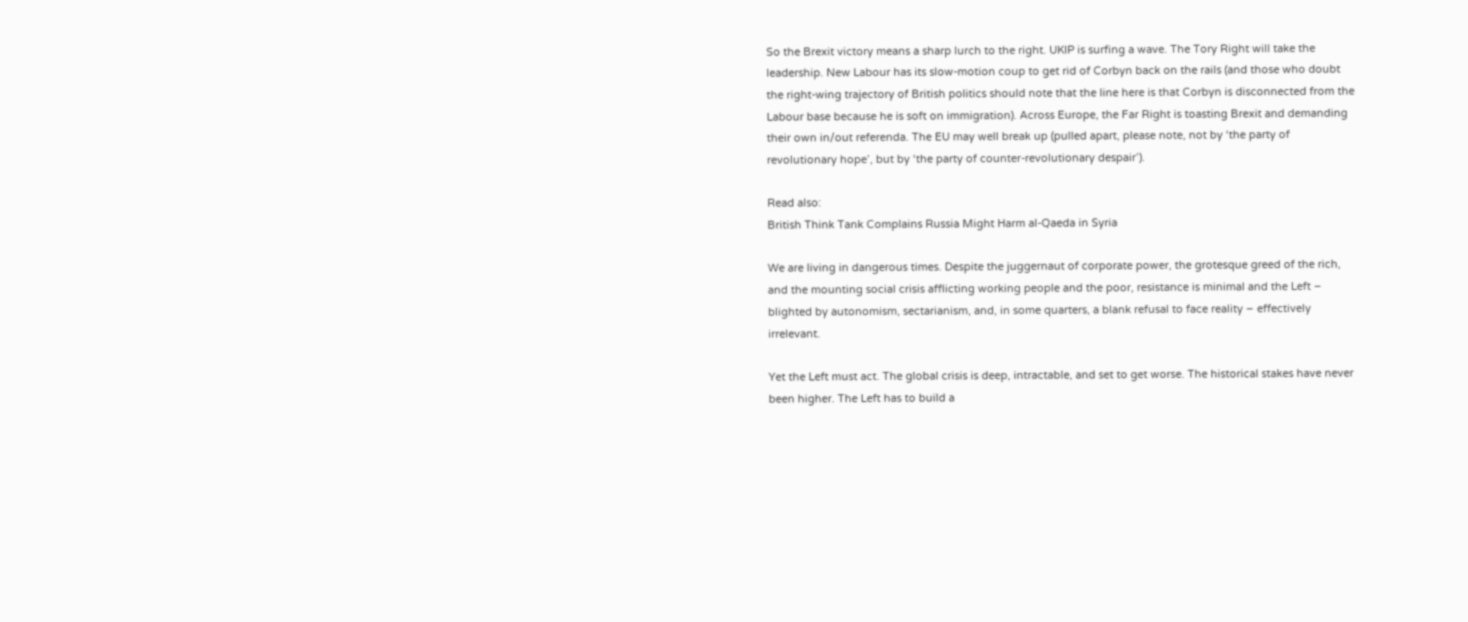So the Brexit victory means a sharp lurch to the right. UKIP is surfing a wave. The Tory Right will take the leadership. New Labour has its slow-motion coup to get rid of Corbyn back on the rails (and those who doubt the right-wing trajectory of British politics should note that the line here is that Corbyn is disconnected from the Labour base because he is soft on immigration). Across Europe, the Far Right is toasting Brexit and demanding their own in/out referenda. The EU may well break up (pulled apart, please note, not by ‘the party of revolutionary hope’, but by ‘the party of counter-revolutionary despair’).

Read also:
British Think Tank Complains Russia Might Harm al-Qaeda in Syria

We are living in dangerous times. Despite the juggernaut of corporate power, the grotesque greed of the rich, and the mounting social crisis afflicting working people and the poor, resistance is minimal and the Left – blighted by autonomism, sectarianism, and, in some quarters, a blank refusal to face reality – effectively irrelevant.

Yet the Left must act. The global crisis is deep, intractable, and set to get worse. The historical stakes have never been higher. The Left has to build a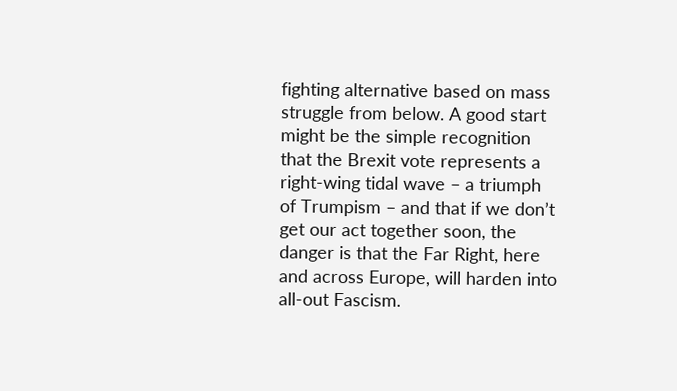fighting alternative based on mass struggle from below. A good start might be the simple recognition that the Brexit vote represents a right-wing tidal wave – a triumph of Trumpism – and that if we don’t get our act together soon, the danger is that the Far Right, here and across Europe, will harden into all-out Fascism.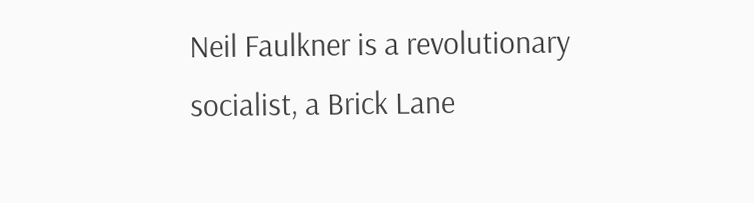Neil Faulkner is a revolutionary socialist, a Brick Lane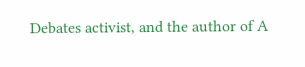Debates activist, and the author of A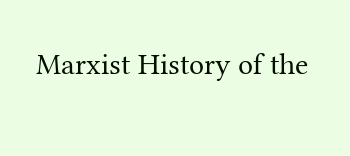Marxist History of the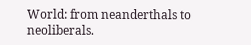World: from neanderthals to neoliberals.